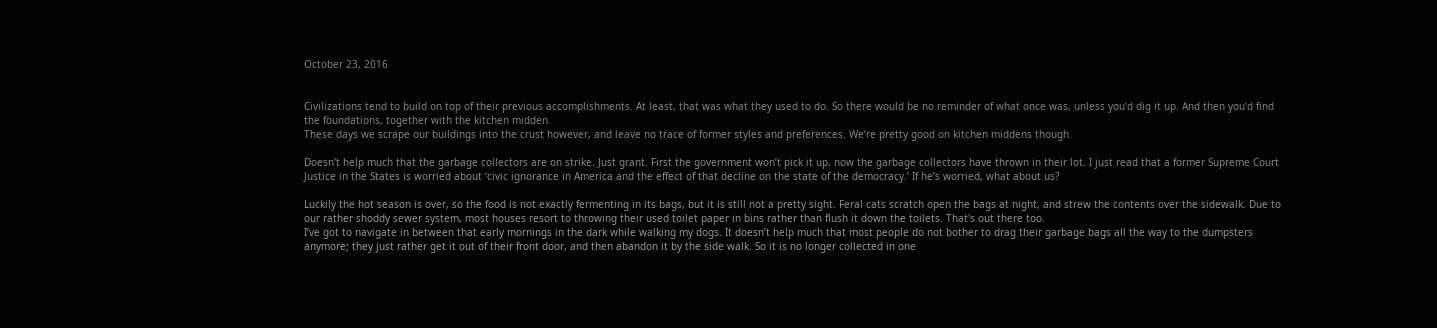October 23, 2016


Civilizations tend to build on top of their previous accomplishments. At least, that was what they used to do. So there would be no reminder of what once was, unless you’d dig it up. And then you’d find the foundations, together with the kitchen midden.
These days we scrape our buildings into the crust however, and leave no trace of former styles and preferences. We’re pretty good on kitchen middens though.

Doesn’t help much that the garbage collectors are on strike. Just grant. First the government won’t pick it up, now the garbage collectors have thrown in their lot. I just read that a former Supreme Court Justice in the States is worried about ‘civic ignorance in America and the effect of that decline on the state of the democracy.’ If he’s worried, what about us?

Luckily the hot season is over, so the food is not exactly fermenting in its bags, but it is still not a pretty sight. Feral cats scratch open the bags at night, and strew the contents over the sidewalk. Due to our rather shoddy sewer system, most houses resort to throwing their used toilet paper in bins rather than flush it down the toilets. That's out there too.
I’ve got to navigate in between that early mornings in the dark while walking my dogs. It doesn’t help much that most people do not bother to drag their garbage bags all the way to the dumpsters anymore; they just rather get it out of their front door, and then abandon it by the side walk. So it is no longer collected in one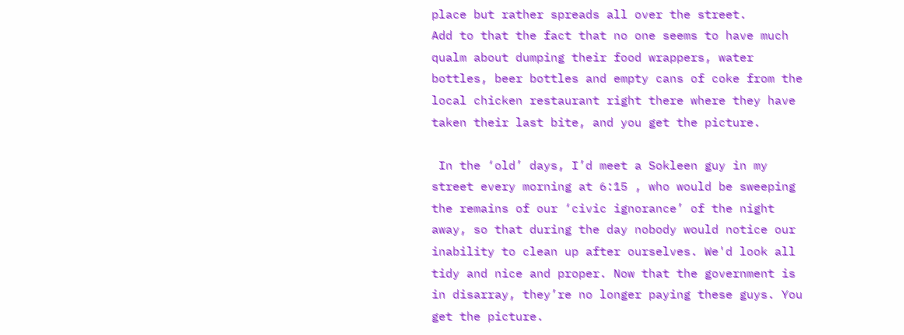place but rather spreads all over the street.
Add to that the fact that no one seems to have much qualm about dumping their food wrappers, water bottles, beer bottles and empty cans of coke from the local chicken restaurant right there where they have taken their last bite, and you get the picture.

 In the ‘old’ days, I’d meet a Sokleen guy in my street every morning at 6:15 , who would be sweeping the remains of our ‘civic ignorance’ of the night away, so that during the day nobody would notice our inability to clean up after ourselves. We'd look all tidy and nice and proper. Now that the government is in disarray, they’re no longer paying these guys. You get the picture.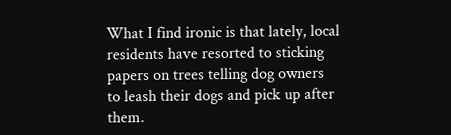What I find ironic is that lately, local residents have resorted to sticking papers on trees telling dog owners to leash their dogs and pick up after them.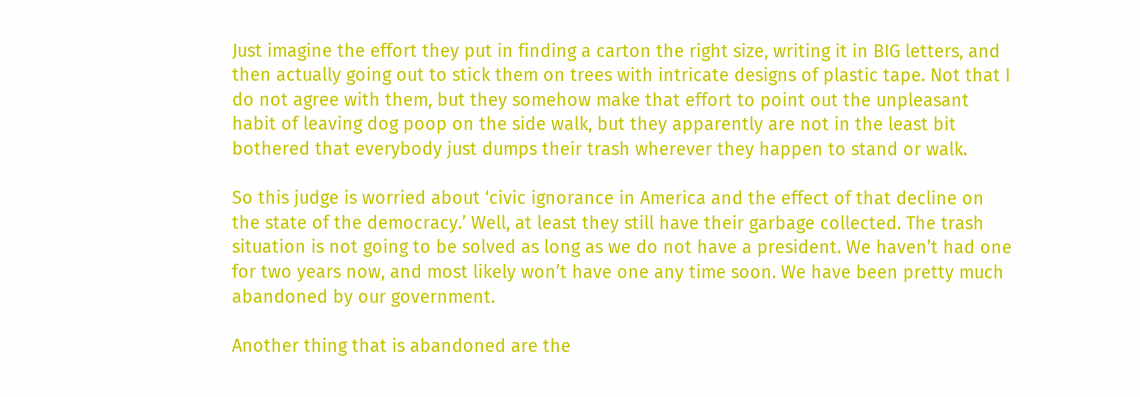Just imagine the effort they put in finding a carton the right size, writing it in BIG letters, and then actually going out to stick them on trees with intricate designs of plastic tape. Not that I do not agree with them, but they somehow make that effort to point out the unpleasant habit of leaving dog poop on the side walk, but they apparently are not in the least bit bothered that everybody just dumps their trash wherever they happen to stand or walk.

So this judge is worried about ‘civic ignorance in America and the effect of that decline on the state of the democracy.’ Well, at least they still have their garbage collected. The trash situation is not going to be solved as long as we do not have a president. We haven’t had one for two years now, and most likely won’t have one any time soon. We have been pretty much abandoned by our government.

Another thing that is abandoned are the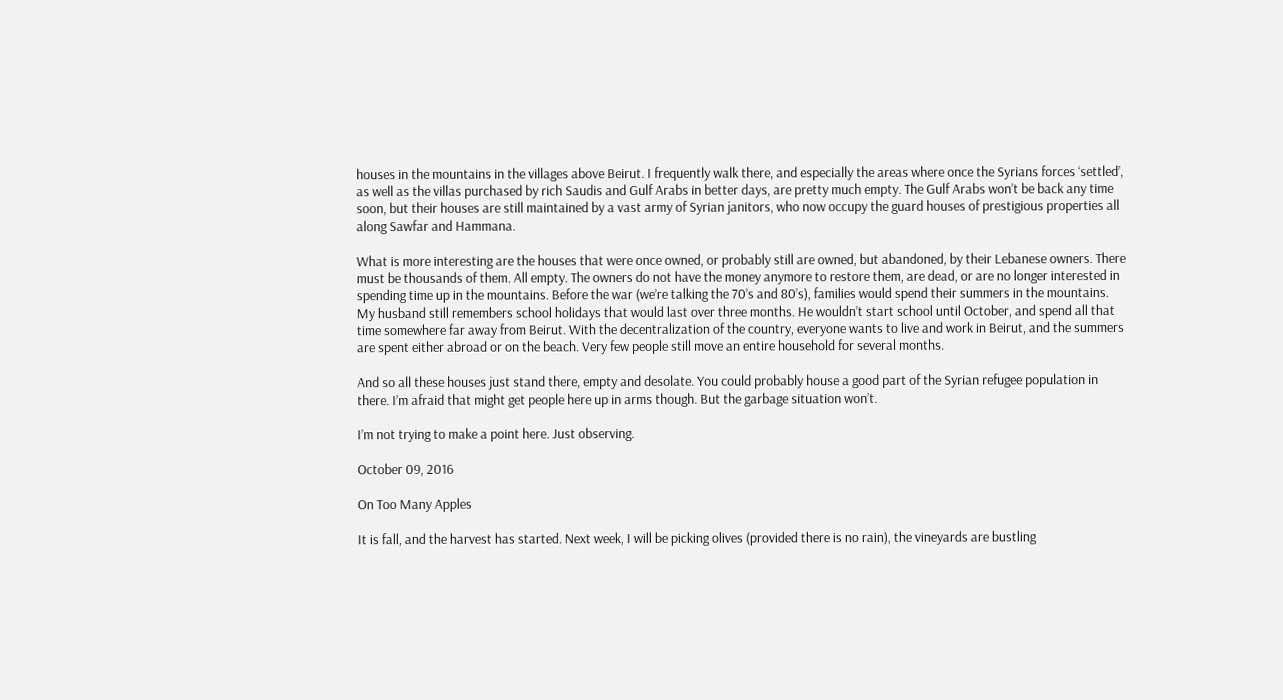houses in the mountains in the villages above Beirut. I frequently walk there, and especially the areas where once the Syrians forces ‘settled’, as well as the villas purchased by rich Saudis and Gulf Arabs in better days, are pretty much empty. The Gulf Arabs won’t be back any time soon, but their houses are still maintained by a vast army of Syrian janitors, who now occupy the guard houses of prestigious properties all along Sawfar and Hammana.

What is more interesting are the houses that were once owned, or probably still are owned, but abandoned, by their Lebanese owners. There must be thousands of them. All empty. The owners do not have the money anymore to restore them, are dead, or are no longer interested in spending time up in the mountains. Before the war (we’re talking the 70’s and 80’s), families would spend their summers in the mountains. My husband still remembers school holidays that would last over three months. He wouldn’t start school until October, and spend all that time somewhere far away from Beirut. With the decentralization of the country, everyone wants to live and work in Beirut, and the summers are spent either abroad or on the beach. Very few people still move an entire household for several months.

And so all these houses just stand there, empty and desolate. You could probably house a good part of the Syrian refugee population in there. I’m afraid that might get people here up in arms though. But the garbage situation won’t.

I’m not trying to make a point here. Just observing.

October 09, 2016

On Too Many Apples

It is fall, and the harvest has started. Next week, I will be picking olives (provided there is no rain), the vineyards are bustling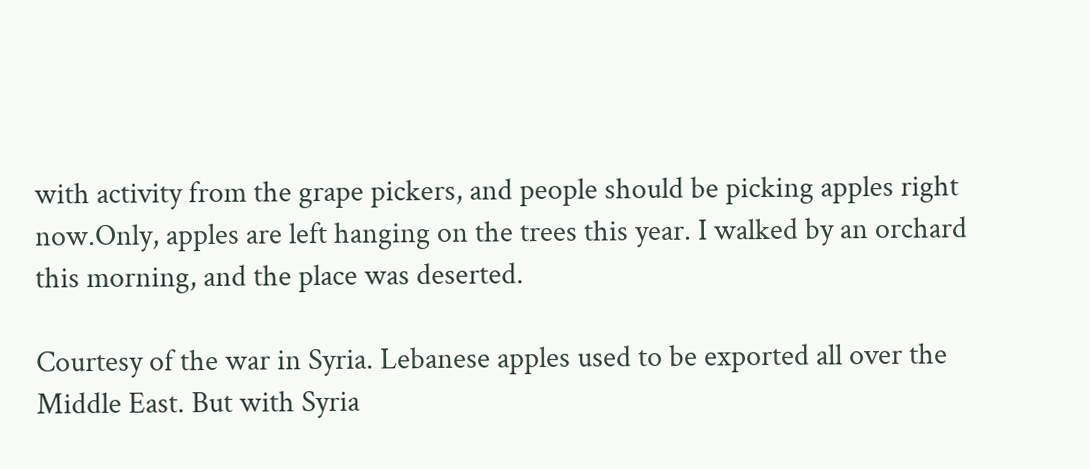with activity from the grape pickers, and people should be picking apples right now.Only, apples are left hanging on the trees this year. I walked by an orchard this morning, and the place was deserted.

Courtesy of the war in Syria. Lebanese apples used to be exported all over the Middle East. But with Syria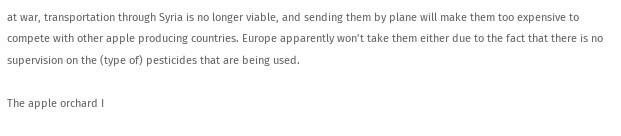at war, transportation through Syria is no longer viable, and sending them by plane will make them too expensive to compete with other apple producing countries. Europe apparently won’t take them either due to the fact that there is no supervision on the (type of) pesticides that are being used.

The apple orchard I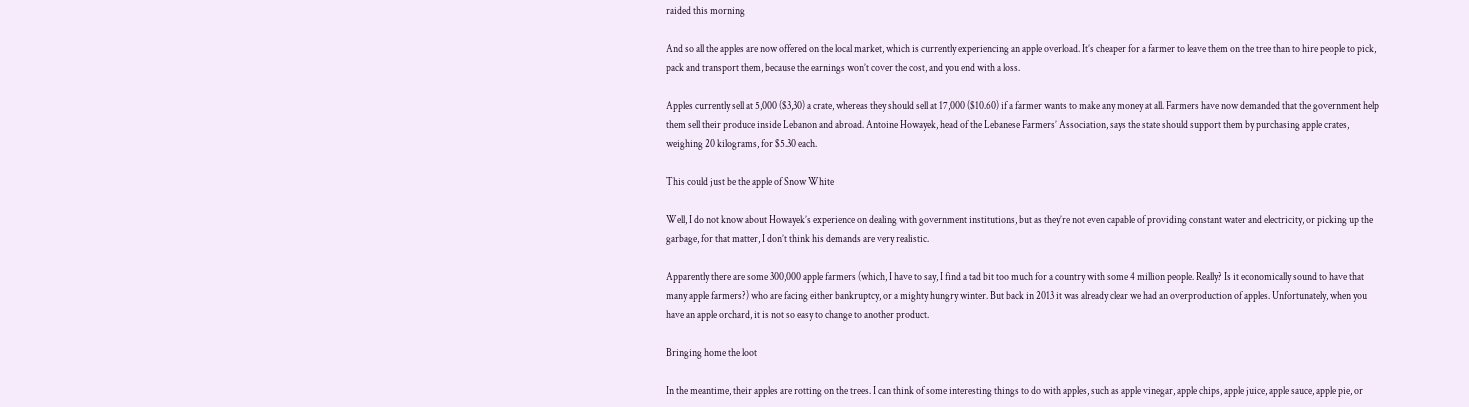raided this morning

And so all the apples are now offered on the local market, which is currently experiencing an apple overload. It’s cheaper for a farmer to leave them on the tree than to hire people to pick, pack and transport them, because the earnings won’t cover the cost, and you end with a loss.

Apples currently sell at 5,000 ($3,30) a crate, whereas they should sell at 17,000 ($10.60) if a farmer wants to make any money at all. Farmers have now demanded that the government help them sell their produce inside Lebanon and abroad. Antoine Howayek, head of the Lebanese Farmers’ Association, says the state should support them by purchasing apple crates, weighing 20 kilograms, for $5.30 each.

This could just be the apple of Snow White

Well, I do not know about Howayek’s experience on dealing with government institutions, but as they’re not even capable of providing constant water and electricity, or picking up the garbage, for that matter, I don’t think his demands are very realistic.

Apparently there are some 300,000 apple farmers (which, I have to say, I find a tad bit too much for a country with some 4 million people. Really? Is it economically sound to have that many apple farmers?) who are facing either bankruptcy, or a mighty hungry winter. But back in 2013 it was already clear we had an overproduction of apples. Unfortunately, when you have an apple orchard, it is not so easy to change to another product.

Bringing home the loot

In the meantime, their apples are rotting on the trees. I can think of some interesting things to do with apples, such as apple vinegar, apple chips, apple juice, apple sauce, apple pie, or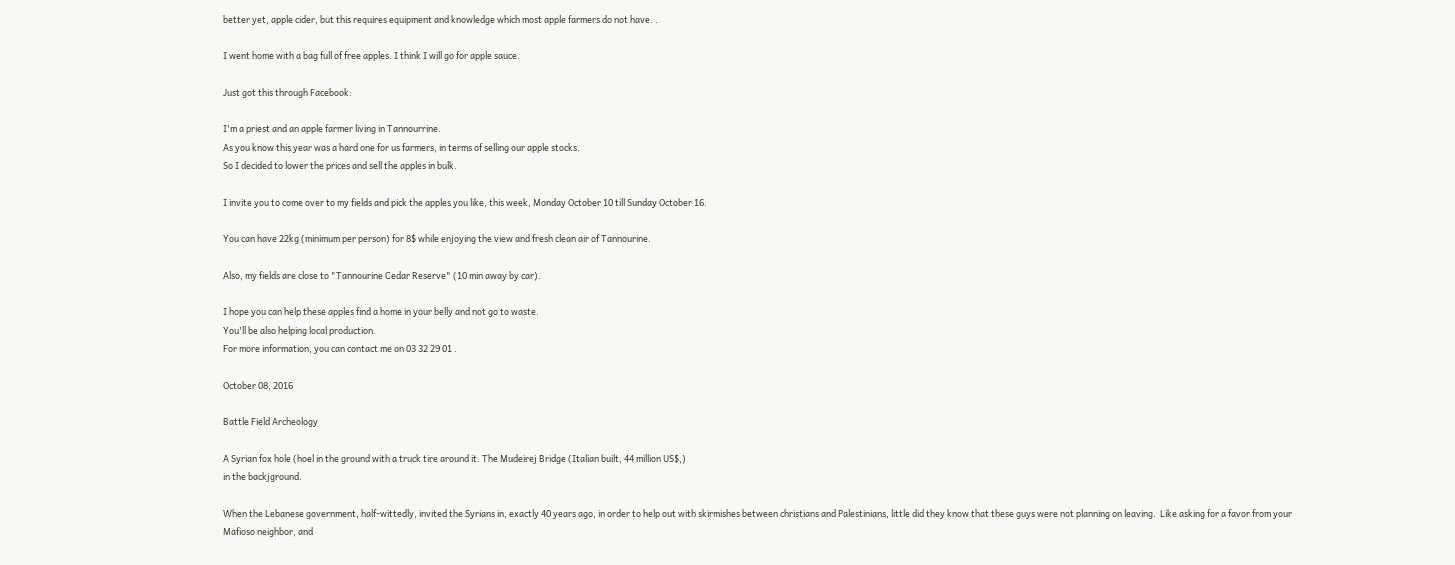better yet, apple cider, but this requires equipment and knowledge which most apple farmers do not have. .

I went home with a bag full of free apples. I think I will go for apple sauce.

Just got this through Facebook:

I'm a priest and an apple farmer living in Tannourrine.
As you know this year was a hard one for us farmers, in terms of selling our apple stocks.
So I decided to lower the prices and sell the apples in bulk.

I invite you to come over to my fields and pick the apples you like, this week, Monday October 10 till Sunday October 16.

You can have 22kg (minimum per person) for 8$ while enjoying the view and fresh clean air of Tannourine.

Also, my fields are close to "Tannourine Cedar Reserve" (10 min away by car).

I hope you can help these apples find a home in your belly and not go to waste.
You'll be also helping local production.
For more information, you can contact me on 03 32 29 01 .

October 08, 2016

Battle Field Archeology

A Syrian fox hole (hoel in the ground with a truck tire around it. The Mudeirej Bridge (Italian built, 44 million US$,)
in the backjground.

When the Lebanese government, half-wittedly, invited the Syrians in, exactly 40 years ago, in order to help out with skirmishes between christians and Palestinians, little did they know that these guys were not planning on leaving.  Like asking for a favor from your Mafioso neighbor, and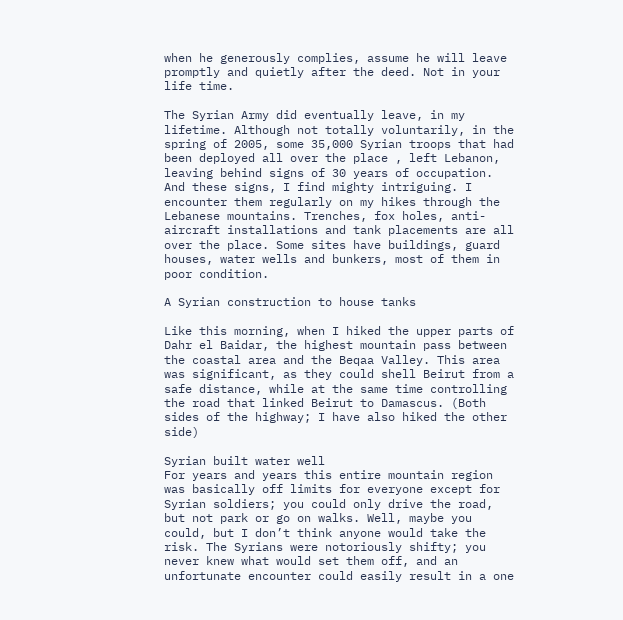when he generously complies, assume he will leave promptly and quietly after the deed. Not in your life time.

The Syrian Army did eventually leave, in my lifetime. Although not totally voluntarily, in the spring of 2005, some 35,000 Syrian troops that had been deployed all over the place , left Lebanon, leaving behind signs of 30 years of occupation.
And these signs, I find mighty intriguing. I encounter them regularly on my hikes through the Lebanese mountains. Trenches, fox holes, anti-aircraft installations and tank placements are all over the place. Some sites have buildings, guard houses, water wells and bunkers, most of them in poor condition.

A Syrian construction to house tanks

Like this morning, when I hiked the upper parts of Dahr el Baidar, the highest mountain pass between the coastal area and the Beqaa Valley. This area was significant, as they could shell Beirut from a safe distance, while at the same time controlling the road that linked Beirut to Damascus. (Both sides of the highway; I have also hiked the other side)

Syrian built water well
For years and years this entire mountain region was basically off limits for everyone except for Syrian soldiers; you could only drive the road, but not park or go on walks. Well, maybe you could, but I don’t think anyone would take the risk. The Syrians were notoriously shifty; you never knew what would set them off, and an unfortunate encounter could easily result in a one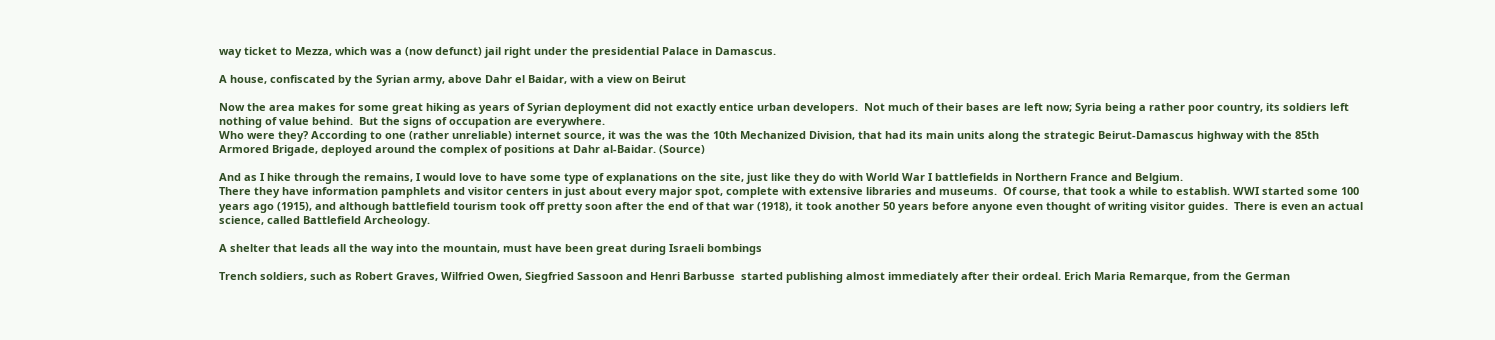way ticket to Mezza, which was a (now defunct) jail right under the presidential Palace in Damascus.

A house, confiscated by the Syrian army, above Dahr el Baidar, with a view on Beirut

Now the area makes for some great hiking as years of Syrian deployment did not exactly entice urban developers.  Not much of their bases are left now; Syria being a rather poor country, its soldiers left nothing of value behind.  But the signs of occupation are everywhere.
Who were they? According to one (rather unreliable) internet source, it was the was the 10th Mechanized Division, that had its main units along the strategic Beirut-Damascus highway with the 85th Armored Brigade, deployed around the complex of positions at Dahr al-Baidar. (Source)

And as I hike through the remains, I would love to have some type of explanations on the site, just like they do with World War I battlefields in Northern France and Belgium.
There they have information pamphlets and visitor centers in just about every major spot, complete with extensive libraries and museums.  Of course, that took a while to establish. WWI started some 100 years ago (1915), and although battlefield tourism took off pretty soon after the end of that war (1918), it took another 50 years before anyone even thought of writing visitor guides.  There is even an actual science, called Battlefield Archeology.

A shelter that leads all the way into the mountain, must have been great during Israeli bombings

Trench soldiers, such as Robert Graves, Wilfried Owen, Siegfried Sassoon and Henri Barbusse  started publishing almost immediately after their ordeal. Erich Maria Remarque, from the German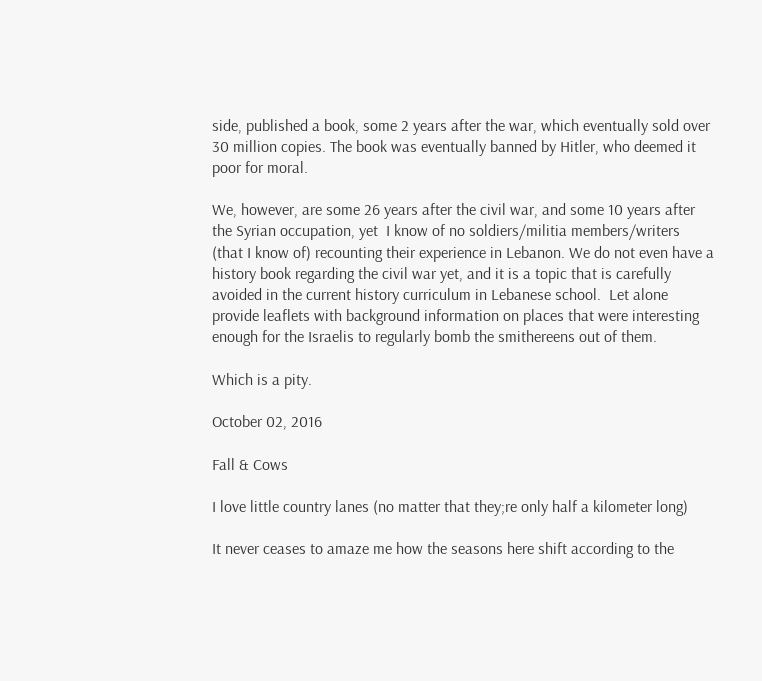side, published a book, some 2 years after the war, which eventually sold over 30 million copies. The book was eventually banned by Hitler, who deemed it poor for moral.

We, however, are some 26 years after the civil war, and some 10 years after the Syrian occupation, yet  I know of no soldiers/militia members/writers (that I know of) recounting their experience in Lebanon. We do not even have a history book regarding the civil war yet, and it is a topic that is carefully avoided in the current history curriculum in Lebanese school.  Let alone provide leaflets with background information on places that were interesting enough for the Israelis to regularly bomb the smithereens out of them.

Which is a pity.

October 02, 2016

Fall & Cows

I love little country lanes (no matter that they;re only half a kilometer long)

It never ceases to amaze me how the seasons here shift according to the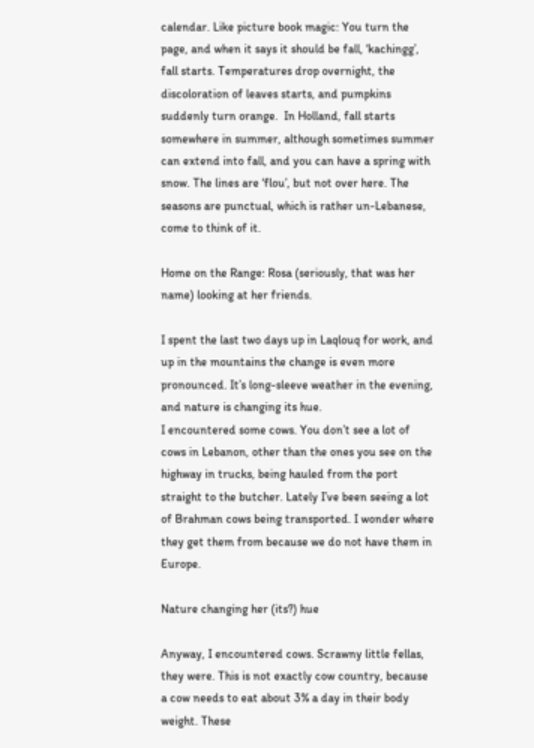calendar. Like picture book magic: You turn the page, and when it says it should be fall, ‘kachingg’, fall starts. Temperatures drop overnight, the discoloration of leaves starts, and pumpkins suddenly turn orange.  In Holland, fall starts somewhere in summer, although sometimes summer can extend into fall, and you can have a spring with snow. The lines are ‘flou’, but not over here. The seasons are punctual, which is rather un-Lebanese, come to think of it.

Home on the Range: Rosa (seriously, that was her name) looking at her friends.

I spent the last two days up in Laqlouq for work, and up in the mountains the change is even more pronounced. It’s long-sleeve weather in the evening, and nature is changing its hue.
I encountered some cows. You don’t see a lot of cows in Lebanon, other than the ones you see on the highway in trucks, being hauled from the port straight to the butcher. Lately I’ve been seeing a lot of Brahman cows being transported. I wonder where they get them from because we do not have them in Europe.

Nature changing her (its?) hue

Anyway, I encountered cows. Scrawny little fellas, they were. This is not exactly cow country, because a cow needs to eat about 3% a day in their body weight. These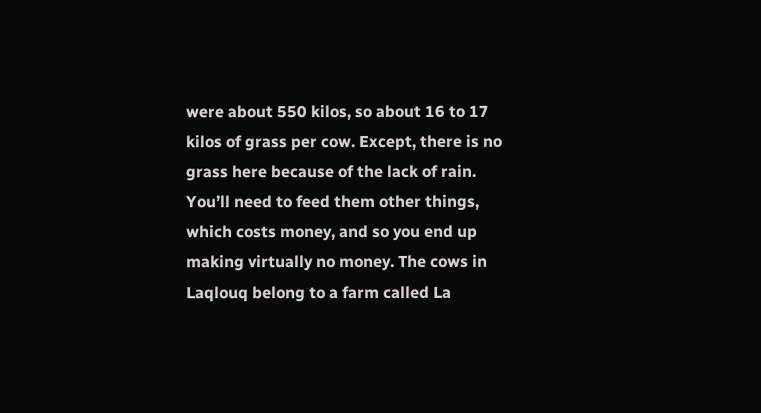were about 550 kilos, so about 16 to 17 kilos of grass per cow. Except, there is no grass here because of the lack of rain.  You’ll need to feed them other things, which costs money, and so you end up making virtually no money. The cows in Laqlouq belong to a farm called La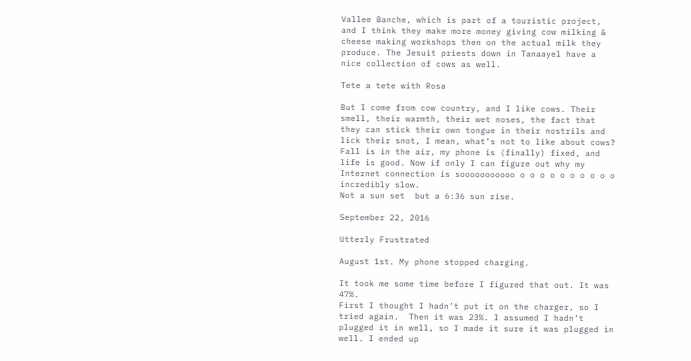Vallee Banche, which is part of a touristic project, and I think they make more money giving cow milking & cheese making workshops then on the actual milk they produce. The Jesuit priests down in Tanaayel have a nice collection of cows as well.

Tete a tete with Rosa

But I come from cow country, and I like cows. Their smell, their warmth, their wet noses, the fact that they can stick their own tongue in their nostrils and lick their snot, I mean, what’s not to like about cows?
Fall is in the air, my phone is (finally) fixed, and life is good. Now if only I can figure out why my Internet connection is sooooooooooo o o o o o o o o o o  incredibly slow.
Not a sun set  but a 6:36 sun rise.

September 22, 2016

Utterly Frustrated

August 1st. My phone stopped charging.

It took me some time before I figured that out. It was 47%.
First I thought I hadn’t put it on the charger, so I tried again.  Then it was 23%. I assumed I hadn’t plugged it in well, so I made it sure it was plugged in well. I ended up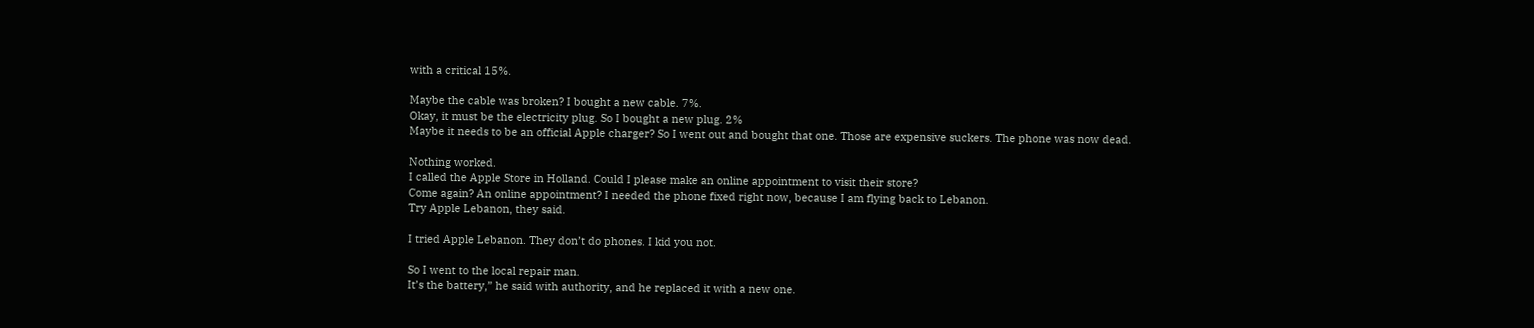with a critical 15%.

Maybe the cable was broken? I bought a new cable. 7%.
Okay, it must be the electricity plug. So I bought a new plug. 2%
Maybe it needs to be an official Apple charger? So I went out and bought that one. Those are expensive suckers. The phone was now dead.

Nothing worked.
I called the Apple Store in Holland. Could I please make an online appointment to visit their store?
Come again? An online appointment? I needed the phone fixed right now, because I am flying back to Lebanon.
Try Apple Lebanon, they said.

I tried Apple Lebanon. They don’t do phones. I kid you not.

So I went to the local repair man.
It’s the battery,” he said with authority, and he replaced it with a new one.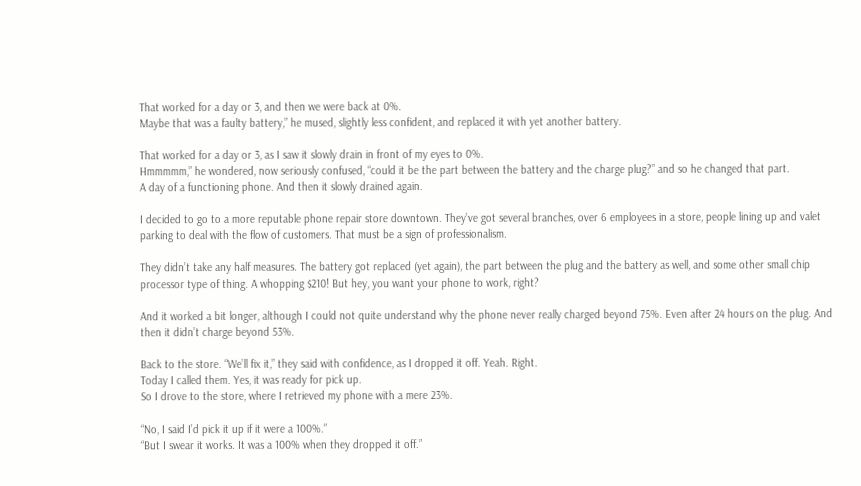That worked for a day or 3, and then we were back at 0%.
Maybe that was a faulty battery,” he mused, slightly less confident, and replaced it with yet another battery.

That worked for a day or 3, as I saw it slowly drain in front of my eyes to 0%.
Hmmmmm,” he wondered, now seriously confused, “could it be the part between the battery and the charge plug?” and so he changed that part.
A day of a functioning phone. And then it slowly drained again.

I decided to go to a more reputable phone repair store downtown. They’ve got several branches, over 6 employees in a store, people lining up and valet parking to deal with the flow of customers. That must be a sign of professionalism.

They didn’t take any half measures. The battery got replaced (yet again), the part between the plug and the battery as well, and some other small chip processor type of thing. A whopping $210! But hey, you want your phone to work, right?

And it worked a bit longer, although I could not quite understand why the phone never really charged beyond 75%. Even after 24 hours on the plug. And then it didn’t charge beyond 53%.

Back to the store. “We’ll fix it,” they said with confidence, as I dropped it off. Yeah. Right.
Today I called them. Yes, it was ready for pick up.
So I drove to the store, where I retrieved my phone with a mere 23%.

“No, I said I’d pick it up if it were a 100%.”
“But I swear it works. It was a 100% when they dropped it off.”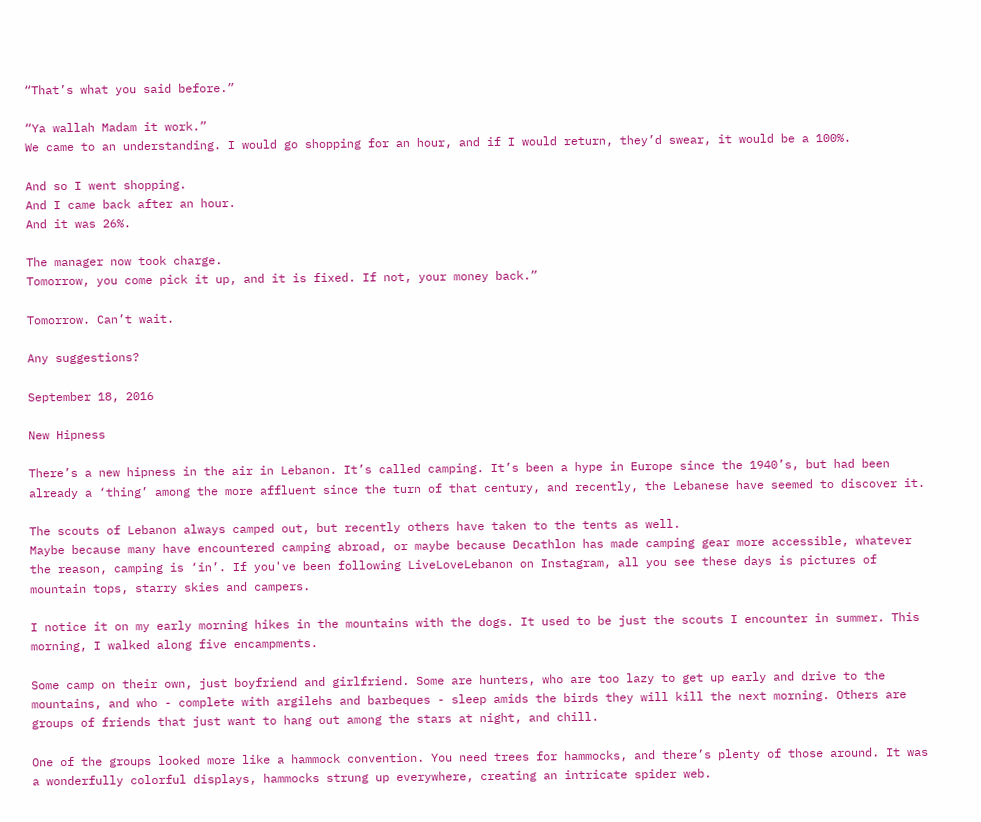“That’s what you said before.”

“Ya wallah Madam it work.”
We came to an understanding. I would go shopping for an hour, and if I would return, they’d swear, it would be a 100%.

And so I went shopping.
And I came back after an hour.
And it was 26%.

The manager now took charge.
Tomorrow, you come pick it up, and it is fixed. If not, your money back.”

Tomorrow. Can’t wait.

Any suggestions?

September 18, 2016

New Hipness

There’s a new hipness in the air in Lebanon. It’s called camping. It’s been a hype in Europe since the 1940’s, but had been already a ‘thing’ among the more affluent since the turn of that century, and recently, the Lebanese have seemed to discover it.

The scouts of Lebanon always camped out, but recently others have taken to the tents as well.
Maybe because many have encountered camping abroad, or maybe because Decathlon has made camping gear more accessible, whatever the reason, camping is ‘in’. If you've been following LiveLoveLebanon on Instagram, all you see these days is pictures of mountain tops, starry skies and campers.

I notice it on my early morning hikes in the mountains with the dogs. It used to be just the scouts I encounter in summer. This morning, I walked along five encampments.

Some camp on their own, just boyfriend and girlfriend. Some are hunters, who are too lazy to get up early and drive to the mountains, and who - complete with argilehs and barbeques - sleep amids the birds they will kill the next morning. Others are groups of friends that just want to hang out among the stars at night, and chill.

One of the groups looked more like a hammock convention. You need trees for hammocks, and there’s plenty of those around. It was a wonderfully colorful displays, hammocks strung up everywhere, creating an intricate spider web.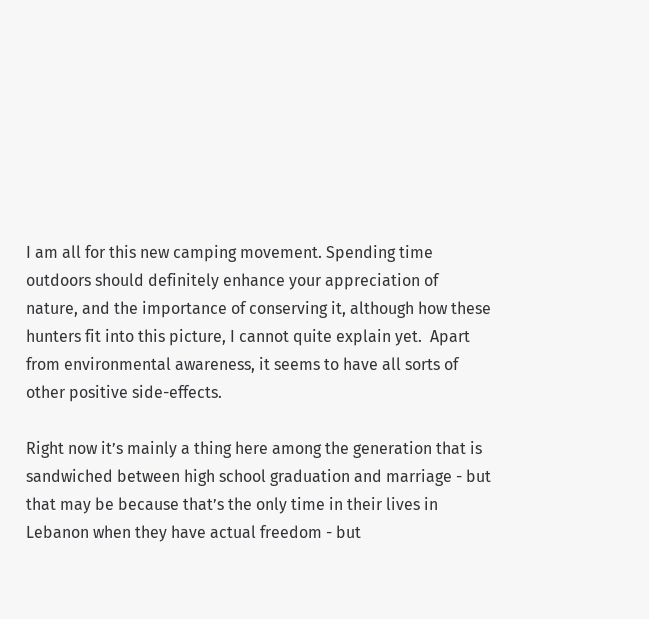I am all for this new camping movement. Spending time outdoors should definitely enhance your appreciation of nature, and the importance of conserving it, although how these hunters fit into this picture, I cannot quite explain yet.  Apart from environmental awareness, it seems to have all sorts of other positive side-effects.

Right now it’s mainly a thing here among the generation that is sandwiched between high school graduation and marriage - but that may be because that’s the only time in their lives in Lebanon when they have actual freedom - but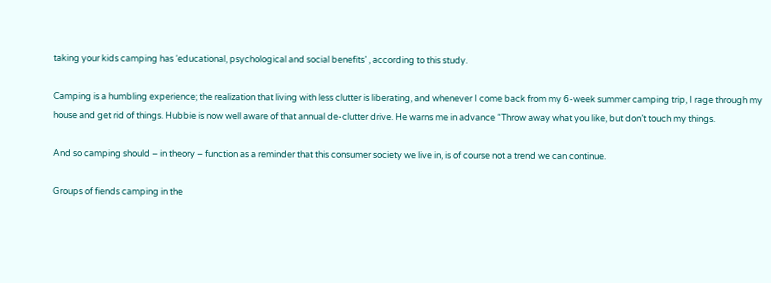taking your kids camping has ‘educational, psychological and social benefits’ , according to this study.

Camping is a humbling experience; the realization that living with less clutter is liberating, and whenever I come back from my 6-week summer camping trip, I rage through my house and get rid of things. Hubbie is now well aware of that annual de-clutter drive. He warns me in advance “Throw away what you like, but don’t touch my things.

And so camping should – in theory – function as a reminder that this consumer society we live in, is of course not a trend we can continue.

Groups of fiends camping in the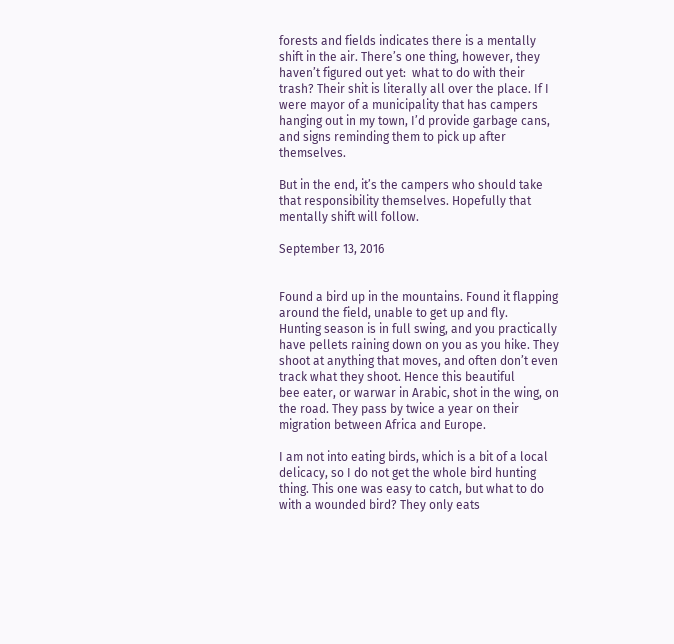forests and fields indicates there is a mentally shift in the air. There’s one thing, however, they haven’t figured out yet:  what to do with their trash? Their shit is literally all over the place. If I were mayor of a municipality that has campers hanging out in my town, I’d provide garbage cans, and signs reminding them to pick up after themselves.

But in the end, it’s the campers who should take that responsibility themselves. Hopefully that mentally shift will follow.

September 13, 2016


Found a bird up in the mountains. Found it flapping around the field, unable to get up and fly.
Hunting season is in full swing, and you practically have pellets raining down on you as you hike. They shoot at anything that moves, and often don’t even track what they shoot. Hence this beautiful
bee eater, or warwar in Arabic, shot in the wing, on the road. They pass by twice a year on their migration between Africa and Europe.

I am not into eating birds, which is a bit of a local delicacy, so I do not get the whole bird hunting thing. This one was easy to catch, but what to do with a wounded bird? They only eats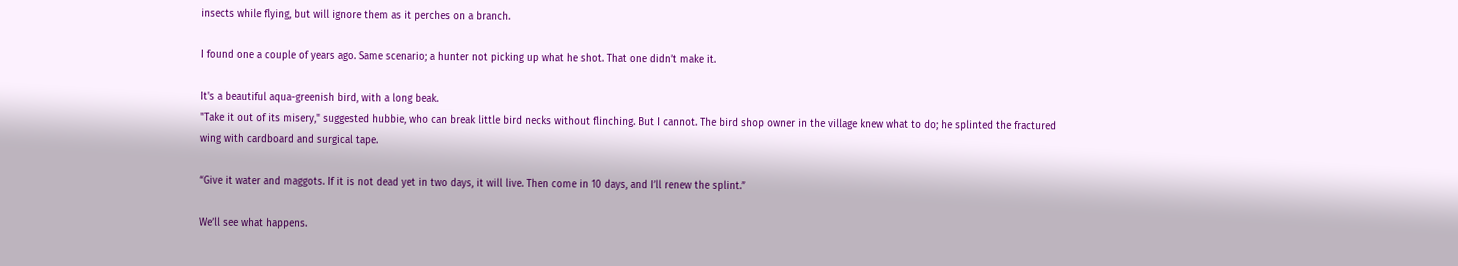insects while flying, but will ignore them as it perches on a branch.

I found one a couple of years ago. Same scenario; a hunter not picking up what he shot. That one didn’t make it.

It's a beautiful aqua-greenish bird, with a long beak.
"Take it out of its misery," suggested hubbie, who can break little bird necks without flinching. But I cannot. The bird shop owner in the village knew what to do; he splinted the fractured wing with cardboard and surgical tape.

“Give it water and maggots. If it is not dead yet in two days, it will live. Then come in 10 days, and I’ll renew the splint.”

We’ll see what happens.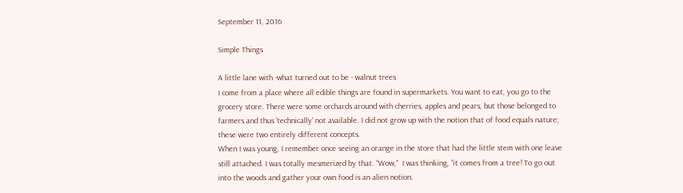September 11, 2016

Simple Things

A little lane with -what turned out to be - walnut trees
I come from a place where all edible things are found in supermarkets. You want to eat, you go to the grocery store. There were some orchards around with cherries, apples and pears, but those belonged to farmers and thus ‘technically’ not available. I did not grow up with the notion that of food equals nature; these were two entirely different concepts.
When I was young, I remember once seeing an orange in the store that had the little stem with one leave still attached. I was totally mesmerized by that. “Wow,”  I was thinking, “it comes from a tree! To go out into the woods and gather your own food is an alien notion.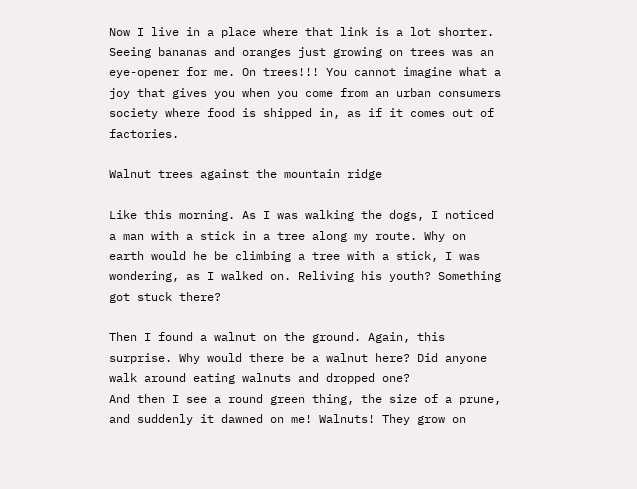Now I live in a place where that link is a lot shorter. Seeing bananas and oranges just growing on trees was an eye-opener for me. On trees!!! You cannot imagine what a joy that gives you when you come from an urban consumers society where food is shipped in, as if it comes out of factories.

Walnut trees against the mountain ridge

Like this morning. As I was walking the dogs, I noticed a man with a stick in a tree along my route. Why on earth would he be climbing a tree with a stick, I was wondering, as I walked on. Reliving his youth? Something got stuck there?

Then I found a walnut on the ground. Again, this surprise. Why would there be a walnut here? Did anyone walk around eating walnuts and dropped one?
And then I see a round green thing, the size of a prune, and suddenly it dawned on me! Walnuts! They grow on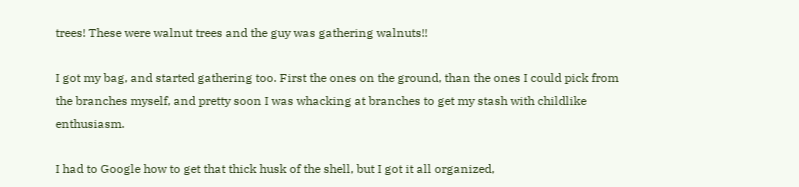trees! These were walnut trees and the guy was gathering walnuts!!

I got my bag, and started gathering too. First the ones on the ground, than the ones I could pick from the branches myself, and pretty soon I was whacking at branches to get my stash with childlike enthusiasm.

I had to Google how to get that thick husk of the shell, but I got it all organized,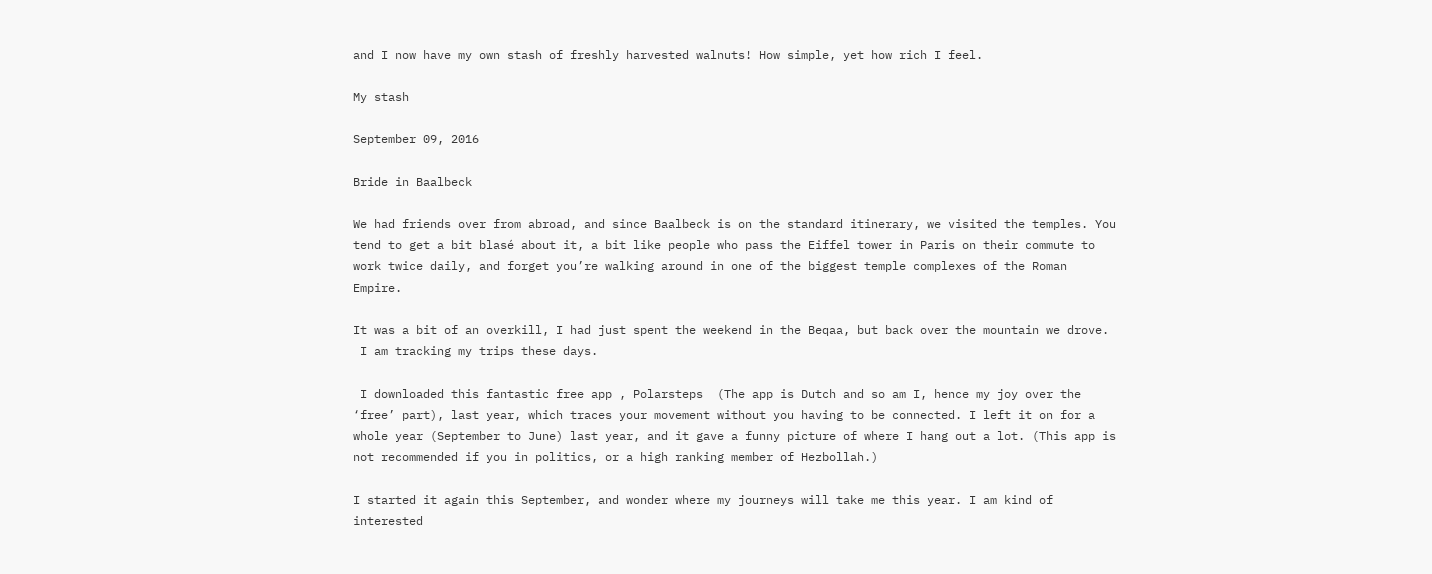and I now have my own stash of freshly harvested walnuts! How simple, yet how rich I feel.

My stash

September 09, 2016

Bride in Baalbeck

We had friends over from abroad, and since Baalbeck is on the standard itinerary, we visited the temples. You tend to get a bit blasé about it, a bit like people who pass the Eiffel tower in Paris on their commute to work twice daily, and forget you’re walking around in one of the biggest temple complexes of the Roman Empire.

It was a bit of an overkill, I had just spent the weekend in the Beqaa, but back over the mountain we drove.
 I am tracking my trips these days.

 I downloaded this fantastic free app , Polarsteps  (The app is Dutch and so am I, hence my joy over the ‘free’ part), last year, which traces your movement without you having to be connected. I left it on for a whole year (September to June) last year, and it gave a funny picture of where I hang out a lot. (This app is not recommended if you in politics, or a high ranking member of Hezbollah.)

I started it again this September, and wonder where my journeys will take me this year. I am kind of interested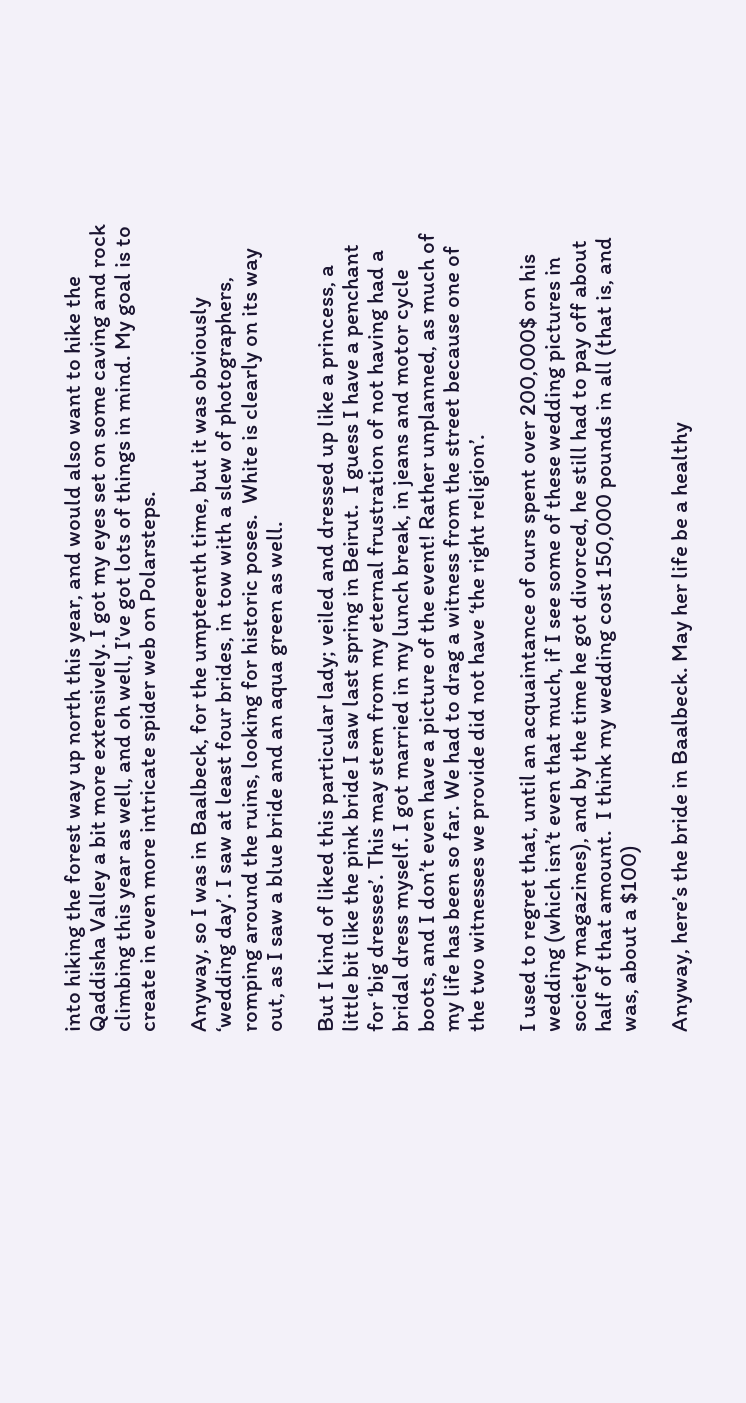into hiking the forest way up north this year, and would also want to hike the Qaddisha Valley a bit more extensively. I got my eyes set on some caving and rock climbing this year as well, and oh well, I’ve got lots of things in mind. My goal is to create in even more intricate spider web on Polarsteps.

Anyway, so I was in Baalbeck, for the umpteenth time, but it was obviously ‘wedding day’. I saw at least four brides, in tow with a slew of photographers, romping around the ruins, looking for historic poses.  White is clearly on its way out, as I saw a blue bride and an aqua green as well.

But I kind of liked this particular lady; veiled and dressed up like a princess, a little bit like the pink bride I saw last spring in Beirut.  I guess I have a penchant for ‘big dresses’. This may stem from my eternal frustration of not having had a bridal dress myself. I got married in my lunch break, in jeans and motor cycle boots, and I don’t even have a picture of the event! Rather unplanned, as much of my life has been so far. We had to drag a witness from the street because one of the two witnesses we provide did not have ‘the right religion’.

I used to regret that, until an acquaintance of ours spent over 200,000$ on his wedding (which isn’t even that much, if I see some of these wedding pictures in society magazines), and by the time he got divorced, he still had to pay off about half of that amount.  I think my wedding cost 150,000 pounds in all (that is, and was, about a $100)

Anyway, here’s the bride in Baalbeck. May her life be a healthy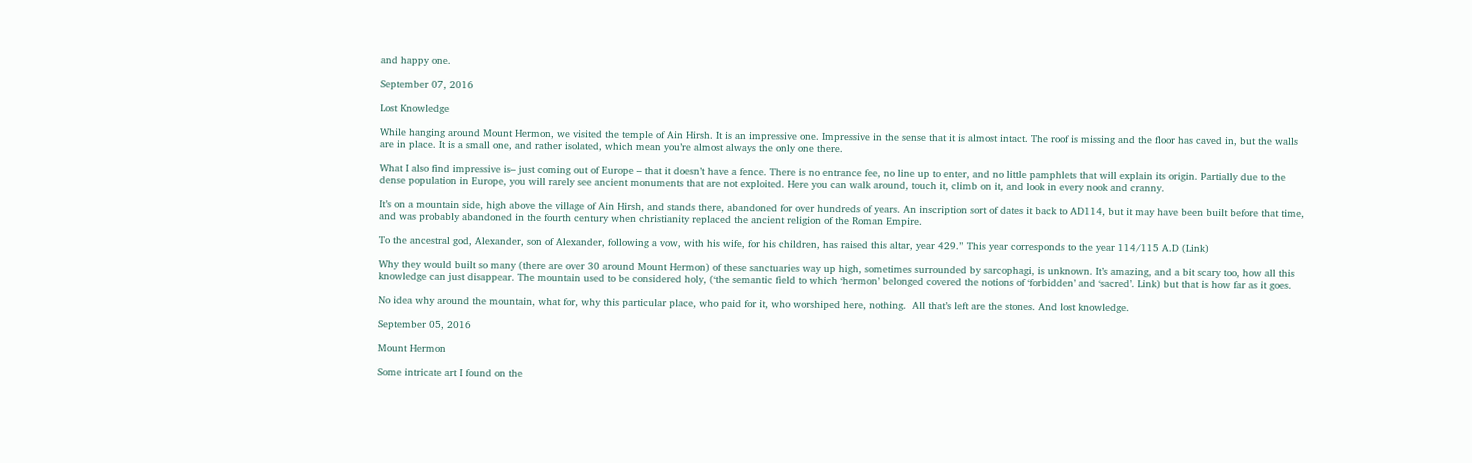and happy one.

September 07, 2016

Lost Knowledge

While hanging around Mount Hermon, we visited the temple of Ain Hirsh. It is an impressive one. Impressive in the sense that it is almost intact. The roof is missing and the floor has caved in, but the walls are in place. It is a small one, and rather isolated, which mean you’re almost always the only one there.

What I also find impressive is– just coming out of Europe – that it doesn’t have a fence. There is no entrance fee, no line up to enter, and no little pamphlets that will explain its origin. Partially due to the dense population in Europe, you will rarely see ancient monuments that are not exploited. Here you can walk around, touch it, climb on it, and look in every nook and cranny.

It’s on a mountain side, high above the village of Ain Hirsh, and stands there, abandoned for over hundreds of years. An inscription sort of dates it back to AD114, but it may have been built before that time, and was probably abandoned in the fourth century when christianity replaced the ancient religion of the Roman Empire.

To the ancestral god, Alexander, son of Alexander, following a vow, with his wife, for his children, has raised this altar, year 429.” This year corresponds to the year 114/115 A.D (Link)

Why they would built so many (there are over 30 around Mount Hermon) of these sanctuaries way up high, sometimes surrounded by sarcophagi, is unknown. It’s amazing, and a bit scary too, how all this knowledge can just disappear. The mountain used to be considered holy, (‘the semantic field to which ‘hermon’ belonged covered the notions of ‘forbidden’ and ‘sacred’. Link) but that is how far as it goes.

No idea why around the mountain, what for, why this particular place, who paid for it, who worshiped here, nothing.  All that’s left are the stones. And lost knowledge.

September 05, 2016

Mount Hermon

Some intricate art I found on the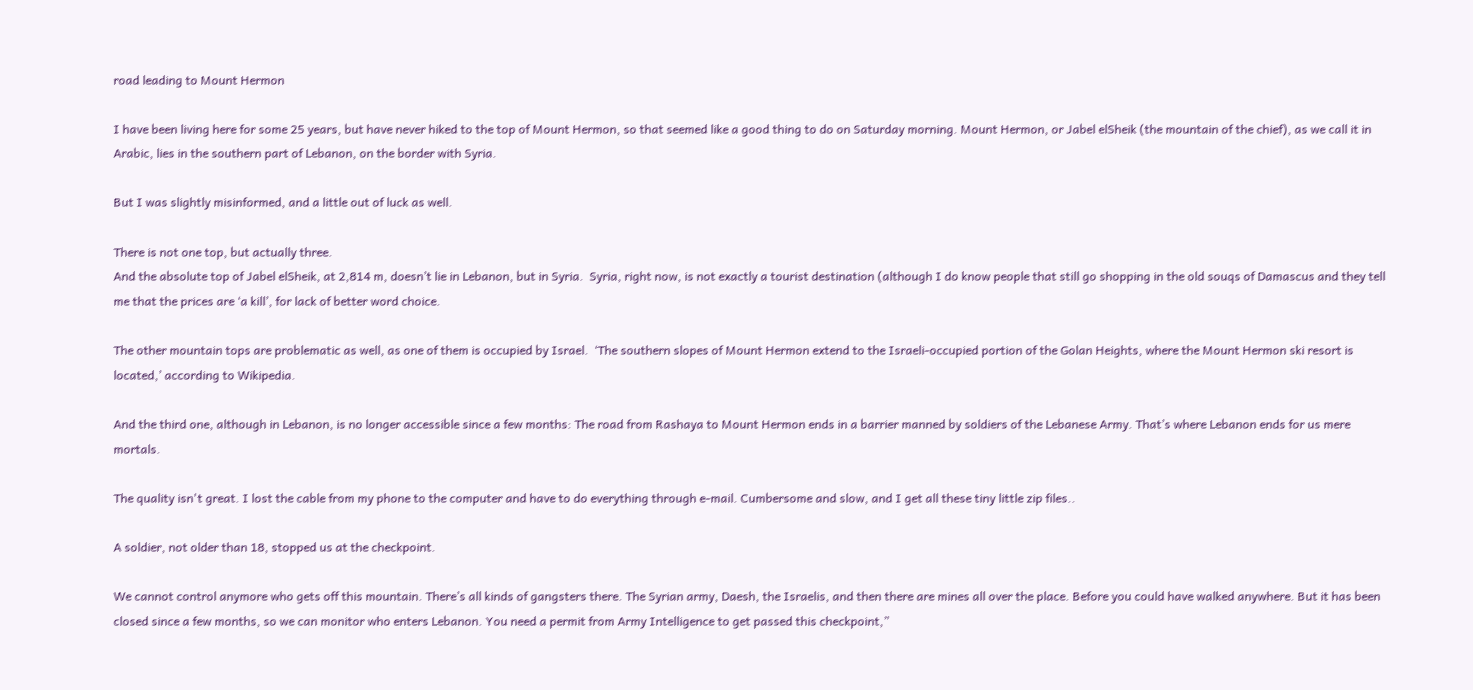road leading to Mount Hermon

I have been living here for some 25 years, but have never hiked to the top of Mount Hermon, so that seemed like a good thing to do on Saturday morning. Mount Hermon, or Jabel elSheik (the mountain of the chief), as we call it in Arabic, lies in the southern part of Lebanon, on the border with Syria.

But I was slightly misinformed, and a little out of luck as well.

There is not one top, but actually three.
And the absolute top of Jabel elSheik, at 2,814 m, doesn’t lie in Lebanon, but in Syria.  Syria, right now, is not exactly a tourist destination (although I do know people that still go shopping in the old souqs of Damascus and they tell me that the prices are ‘a kill’, for lack of better word choice.

The other mountain tops are problematic as well, as one of them is occupied by Israel.  ‘The southern slopes of Mount Hermon extend to the Israeli-occupied portion of the Golan Heights, where the Mount Hermon ski resort is located,’ according to Wikipedia.

And the third one, although in Lebanon, is no longer accessible since a few months: The road from Rashaya to Mount Hermon ends in a barrier manned by soldiers of the Lebanese Army. That’s where Lebanon ends for us mere mortals.

The quality isn't great. I lost the cable from my phone to the computer and have to do everything through e-mail. Cumbersome and slow, and I get all these tiny little zip files..

A soldier, not older than 18, stopped us at the checkpoint.

We cannot control anymore who gets off this mountain. There’s all kinds of gangsters there. The Syrian army, Daesh, the Israelis, and then there are mines all over the place. Before you could have walked anywhere. But it has been closed since a few months, so we can monitor who enters Lebanon. You need a permit from Army Intelligence to get passed this checkpoint,”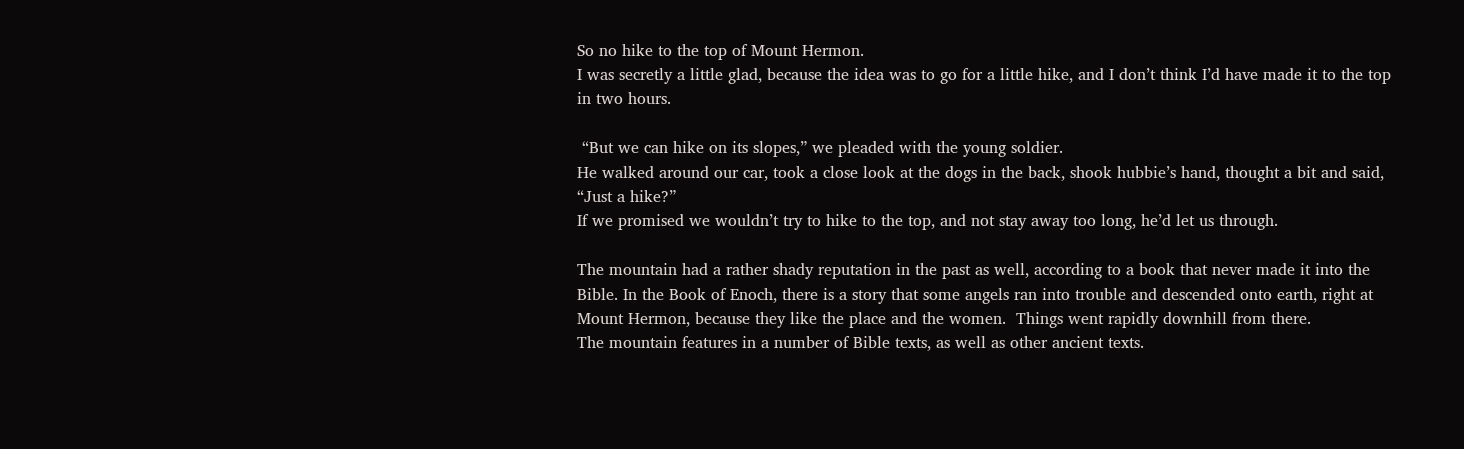So no hike to the top of Mount Hermon.
I was secretly a little glad, because the idea was to go for a little hike, and I don’t think I’d have made it to the top in two hours.

 “But we can hike on its slopes,” we pleaded with the young soldier.
He walked around our car, took a close look at the dogs in the back, shook hubbie’s hand, thought a bit and said, “Just a hike?”
If we promised we wouldn’t try to hike to the top, and not stay away too long, he’d let us through.

The mountain had a rather shady reputation in the past as well, according to a book that never made it into the Bible. In the Book of Enoch, there is a story that some angels ran into trouble and descended onto earth, right at Mount Hermon, because they like the place and the women.  Things went rapidly downhill from there.
The mountain features in a number of Bible texts, as well as other ancient texts.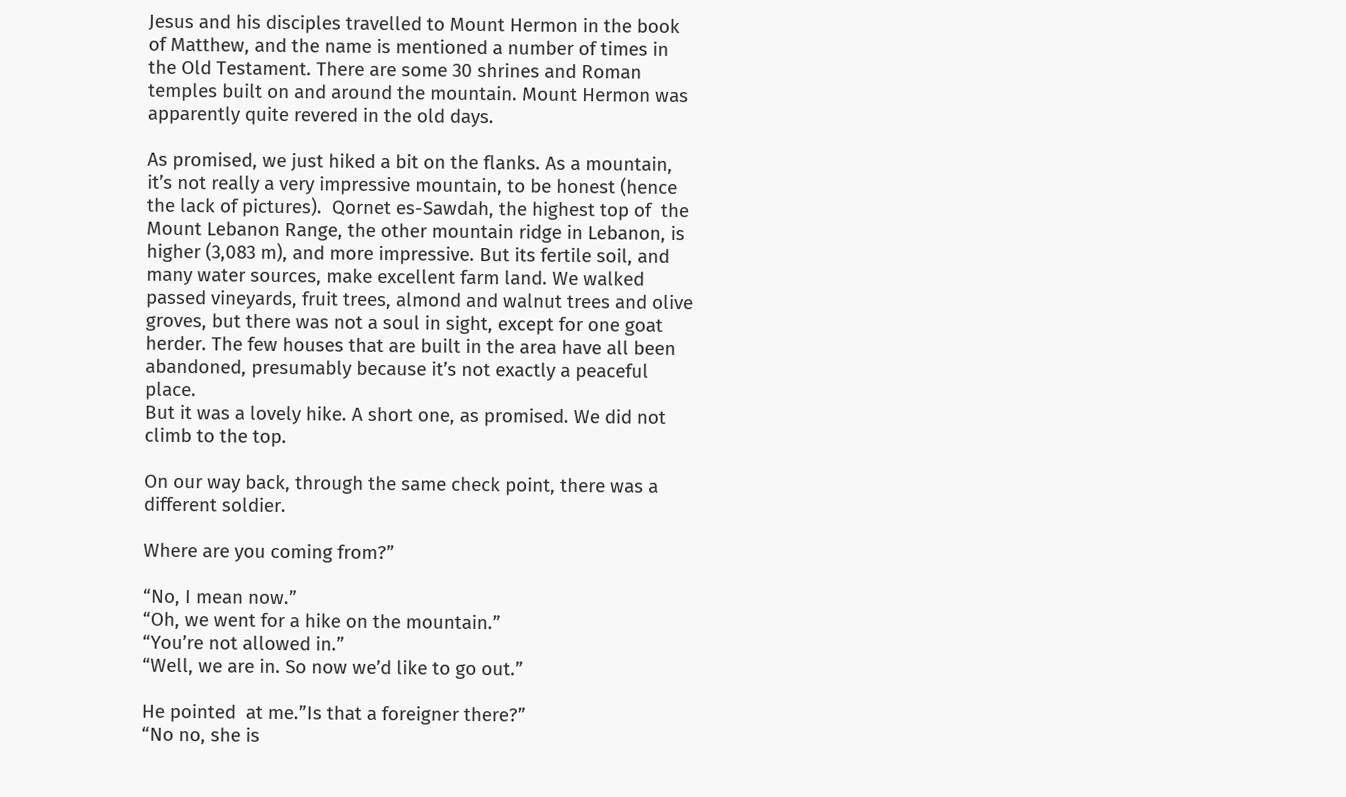Jesus and his disciples travelled to Mount Hermon in the book of Matthew, and the name is mentioned a number of times in the Old Testament. There are some 30 shrines and Roman temples built on and around the mountain. Mount Hermon was apparently quite revered in the old days.

As promised, we just hiked a bit on the flanks. As a mountain, it’s not really a very impressive mountain, to be honest (hence the lack of pictures).  Qornet es-Sawdah, the highest top of  the Mount Lebanon Range, the other mountain ridge in Lebanon, is higher (3,083 m), and more impressive. But its fertile soil, and many water sources, make excellent farm land. We walked passed vineyards, fruit trees, almond and walnut trees and olive groves, but there was not a soul in sight, except for one goat herder. The few houses that are built in the area have all been abandoned, presumably because it’s not exactly a peaceful place.
But it was a lovely hike. A short one, as promised. We did not climb to the top.

On our way back, through the same check point, there was a different soldier.

Where are you coming from?”

“No, I mean now.”
“Oh, we went for a hike on the mountain.”
“You’re not allowed in.”
“Well, we are in. So now we’d like to go out.”

He pointed  at me.”Is that a foreigner there?”
“No no, she is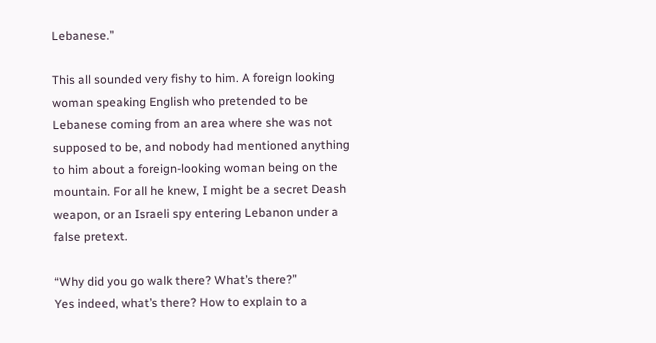Lebanese.”

This all sounded very fishy to him. A foreign looking woman speaking English who pretended to be Lebanese coming from an area where she was not supposed to be, and nobody had mentioned anything to him about a foreign-looking woman being on the mountain. For all he knew, I might be a secret Deash weapon, or an Israeli spy entering Lebanon under a false pretext.

“Why did you go walk there? What’s there?”
Yes indeed, what’s there? How to explain to a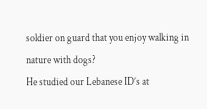soldier on guard that you enjoy walking in nature with dogs?
He studied our Lebanese ID’s at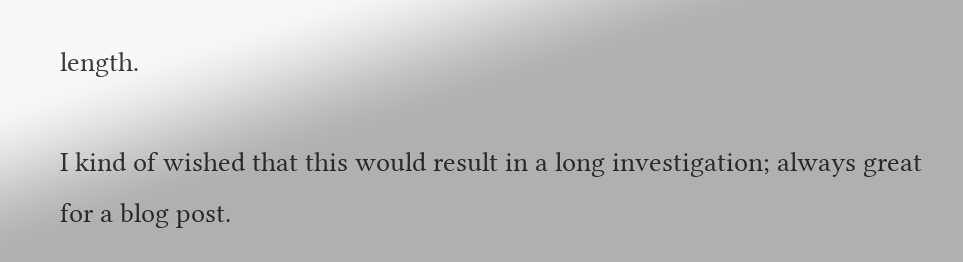length.

I kind of wished that this would result in a long investigation; always great for a blog post.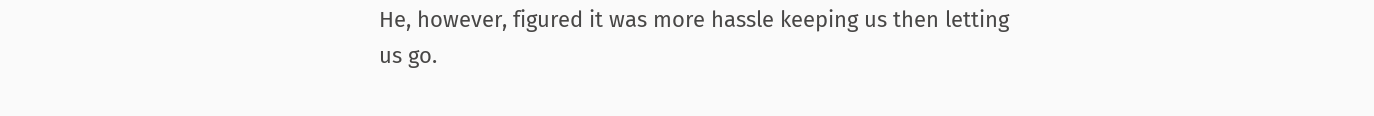He, however, figured it was more hassle keeping us then letting us go.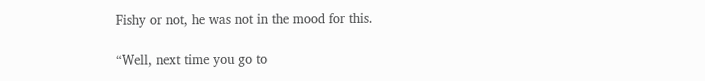Fishy or not, he was not in the mood for this.

“Well, next time you go to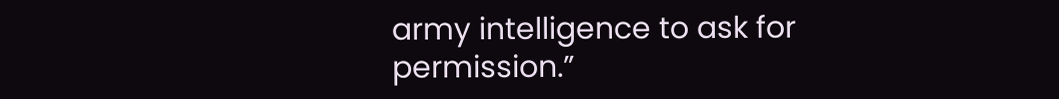army intelligence to ask for permission.”